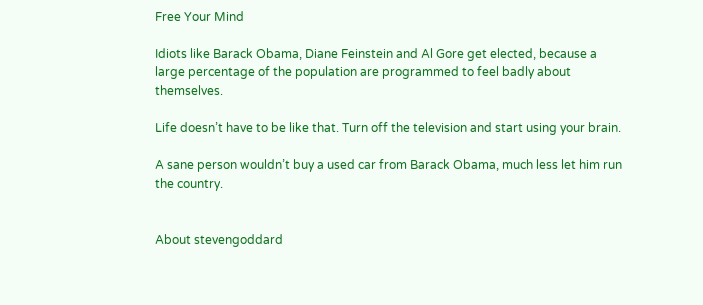Free Your Mind

Idiots like Barack Obama, Diane Feinstein and Al Gore get elected, because a large percentage of the population are programmed to feel badly about themselves.

Life doesn’t have to be like that. Turn off the television and start using your brain.

A sane person wouldn’t buy a used car from Barack Obama, much less let him run the country.


About stevengoddard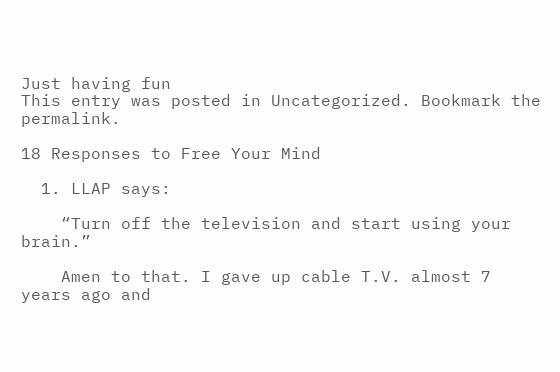Just having fun
This entry was posted in Uncategorized. Bookmark the permalink.

18 Responses to Free Your Mind

  1. LLAP says:

    “Turn off the television and start using your brain.”

    Amen to that. I gave up cable T.V. almost 7 years ago and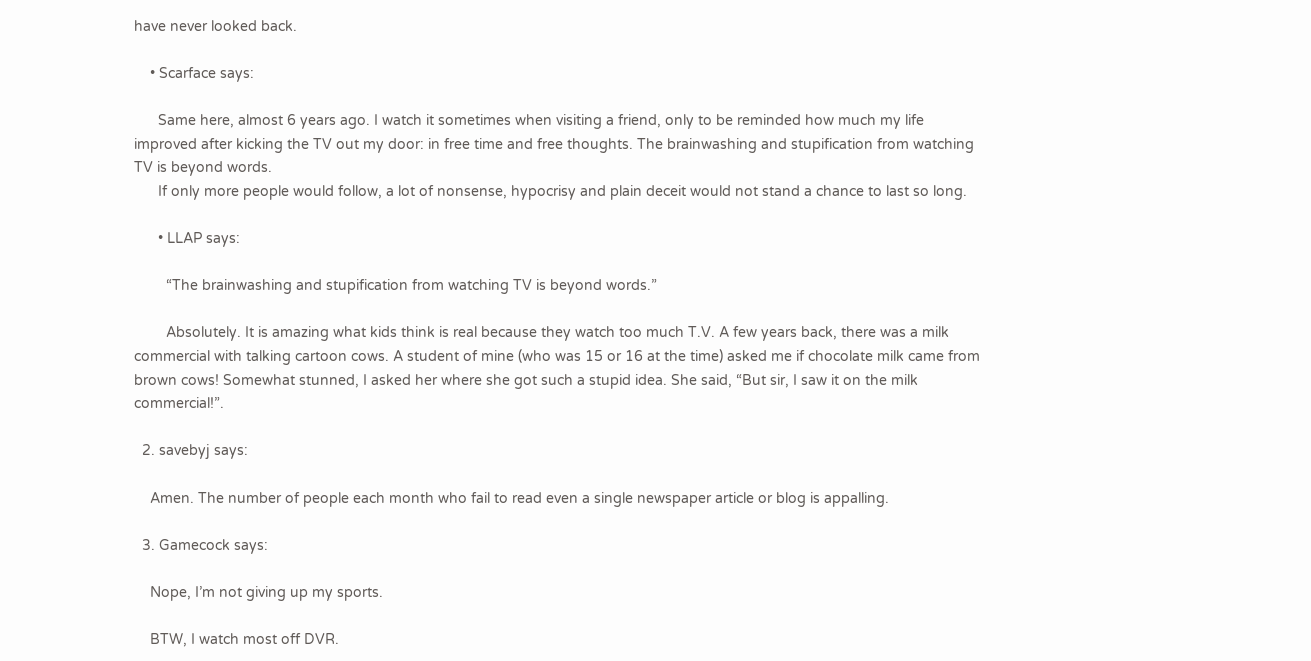have never looked back.

    • Scarface says:

      Same here, almost 6 years ago. I watch it sometimes when visiting a friend, only to be reminded how much my life improved after kicking the TV out my door: in free time and free thoughts. The brainwashing and stupification from watching TV is beyond words.
      If only more people would follow, a lot of nonsense, hypocrisy and plain deceit would not stand a chance to last so long.

      • LLAP says:

        “The brainwashing and stupification from watching TV is beyond words.”

        Absolutely. It is amazing what kids think is real because they watch too much T.V. A few years back, there was a milk commercial with talking cartoon cows. A student of mine (who was 15 or 16 at the time) asked me if chocolate milk came from brown cows! Somewhat stunned, I asked her where she got such a stupid idea. She said, “But sir, I saw it on the milk commercial!”.

  2. savebyj says:

    Amen. The number of people each month who fail to read even a single newspaper article or blog is appalling.

  3. Gamecock says:

    Nope, I’m not giving up my sports.

    BTW, I watch most off DVR.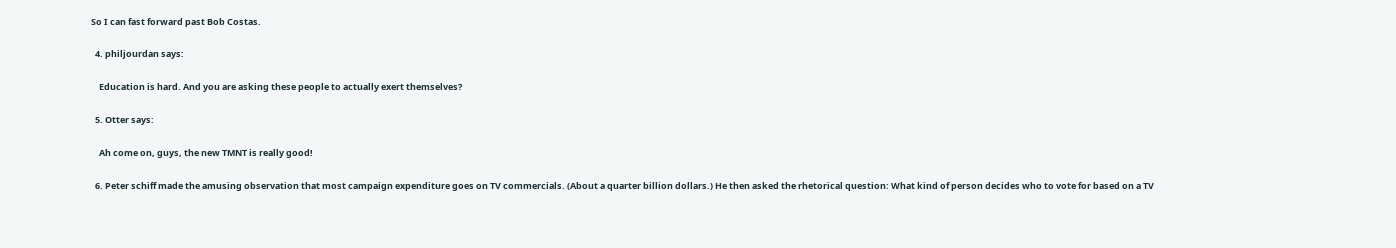So I can fast forward past Bob Costas.

  4. philjourdan says:

    Education is hard. And you are asking these people to actually exert themselves?

  5. Otter says:

    Ah come on, guys, the new TMNT is really good!

  6. Peter schiff made the amusing observation that most campaign expenditure goes on TV commercials. (About a quarter billion dollars.) He then asked the rhetorical question: What kind of person decides who to vote for based on a TV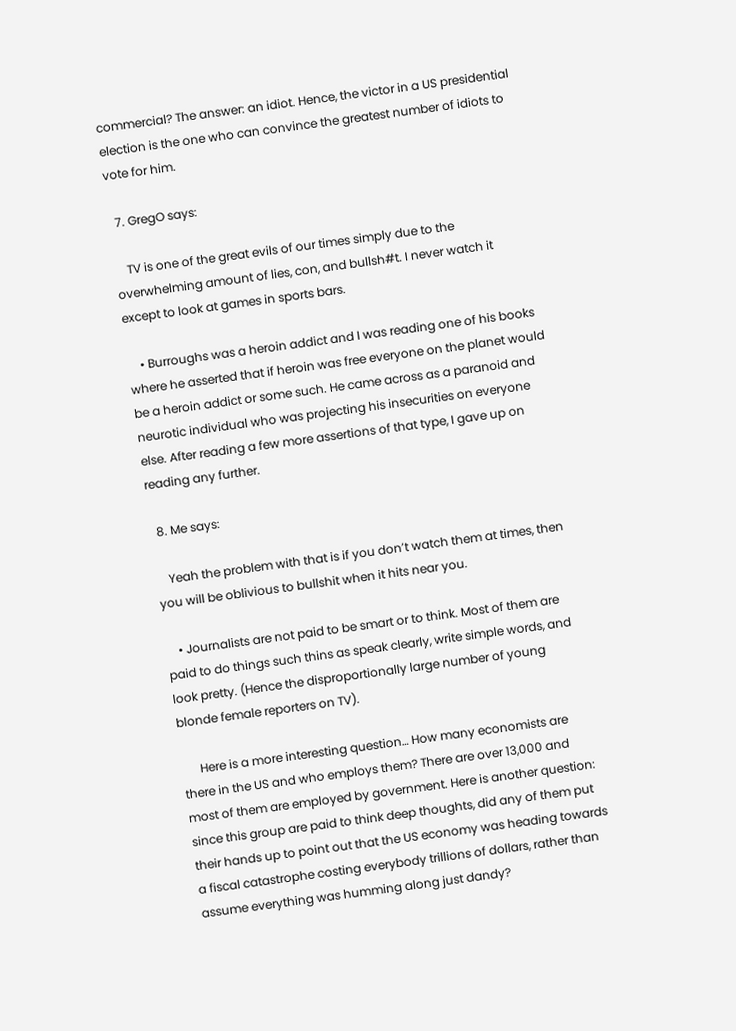commercial? The answer: an idiot. Hence, the victor in a US presidential election is the one who can convince the greatest number of idiots to vote for him.

  7. GregO says:

    TV is one of the great evils of our times simply due to the overwhelming amount of lies, con, and bullsh#t. I never watch it except to look at games in sports bars.

    • Burroughs was a heroin addict and I was reading one of his books where he asserted that if heroin was free everyone on the planet would be a heroin addict or some such. He came across as a paranoid and neurotic individual who was projecting his insecurities on everyone else. After reading a few more assertions of that type, I gave up on reading any further.

  8. Me says:

    Yeah the problem with that is if you don’t watch them at times, then you will be oblivious to bullshit when it hits near you.

    • Journalists are not paid to be smart or to think. Most of them are paid to do things such thins as speak clearly, write simple words, and look pretty. (Hence the disproportionally large number of young blonde female reporters on TV).

      Here is a more interesting question… How many economists are there in the US and who employs them? There are over 13,000 and most of them are employed by government. Here is another question: since this group are paid to think deep thoughts, did any of them put their hands up to point out that the US economy was heading towards a fiscal catastrophe costing everybody trillions of dollars, rather than assume everything was humming along just dandy?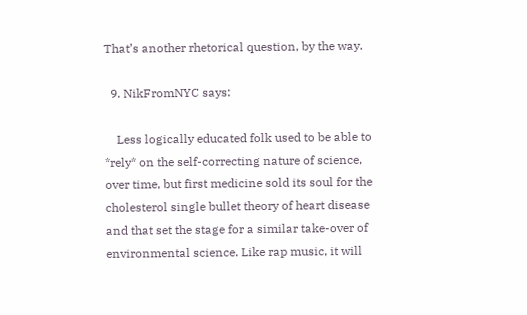That’s another rhetorical question, by the way.

  9. NikFromNYC says:

    Less logically educated folk used to be able to *rely* on the self-correcting nature of science, over time, but first medicine sold its soul for the cholesterol single bullet theory of heart disease and that set the stage for a similar take-over of environmental science. Like rap music, it will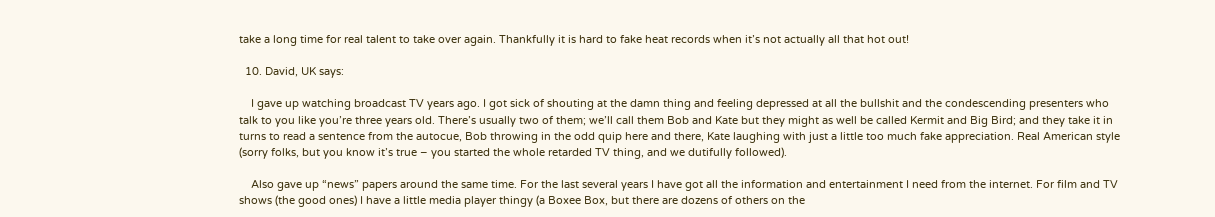take a long time for real talent to take over again. Thankfully it is hard to fake heat records when it’s not actually all that hot out!

  10. David, UK says:

    I gave up watching broadcast TV years ago. I got sick of shouting at the damn thing and feeling depressed at all the bullshit and the condescending presenters who talk to you like you’re three years old. There’s usually two of them; we’ll call them Bob and Kate but they might as well be called Kermit and Big Bird; and they take it in turns to read a sentence from the autocue, Bob throwing in the odd quip here and there, Kate laughing with just a little too much fake appreciation. Real American style (sorry folks, but you know it’s true – you started the whole retarded TV thing, and we dutifully followed).

    Also gave up “news” papers around the same time. For the last several years I have got all the information and entertainment I need from the internet. For film and TV shows (the good ones) I have a little media player thingy (a Boxee Box, but there are dozens of others on the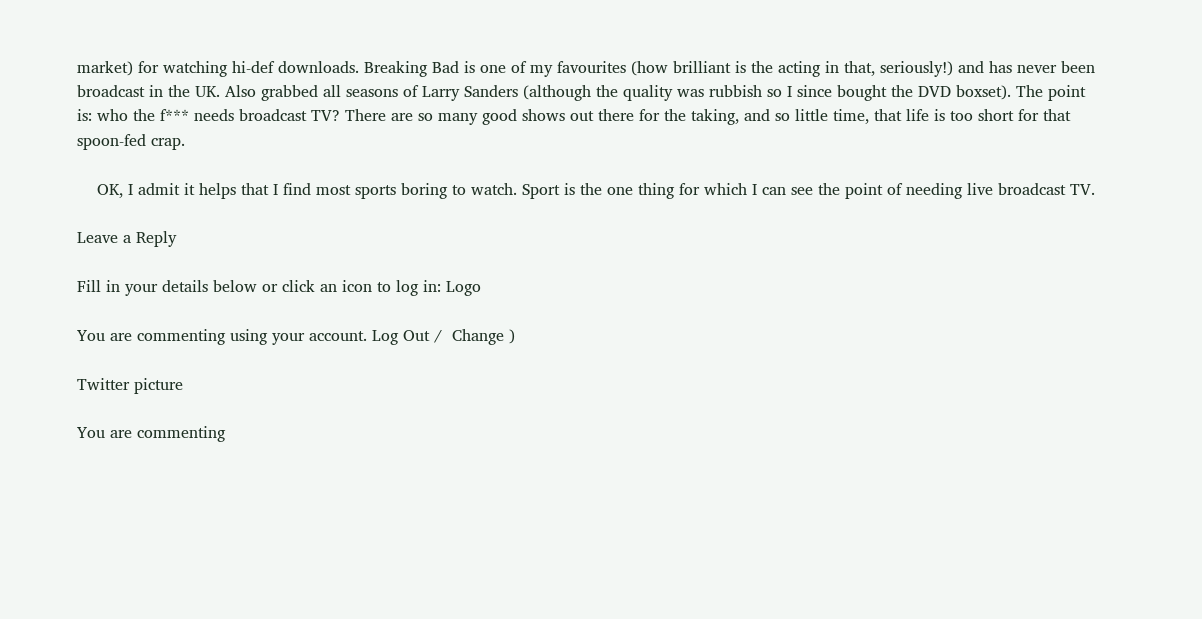market) for watching hi-def downloads. Breaking Bad is one of my favourites (how brilliant is the acting in that, seriously!) and has never been broadcast in the UK. Also grabbed all seasons of Larry Sanders (although the quality was rubbish so I since bought the DVD boxset). The point is: who the f*** needs broadcast TV? There are so many good shows out there for the taking, and so little time, that life is too short for that spoon-fed crap.

    OK, I admit it helps that I find most sports boring to watch. Sport is the one thing for which I can see the point of needing live broadcast TV.

Leave a Reply

Fill in your details below or click an icon to log in: Logo

You are commenting using your account. Log Out /  Change )

Twitter picture

You are commenting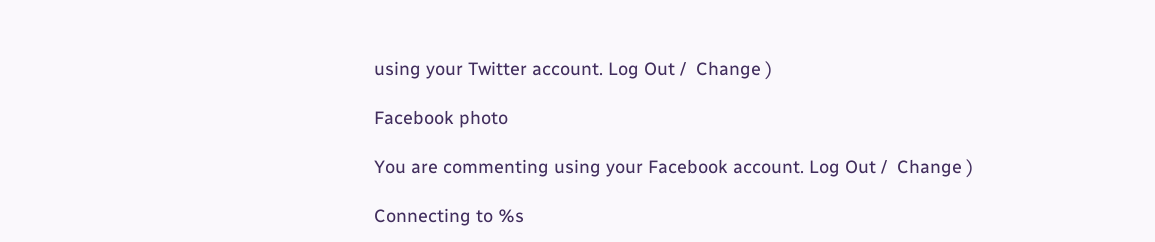using your Twitter account. Log Out /  Change )

Facebook photo

You are commenting using your Facebook account. Log Out /  Change )

Connecting to %s